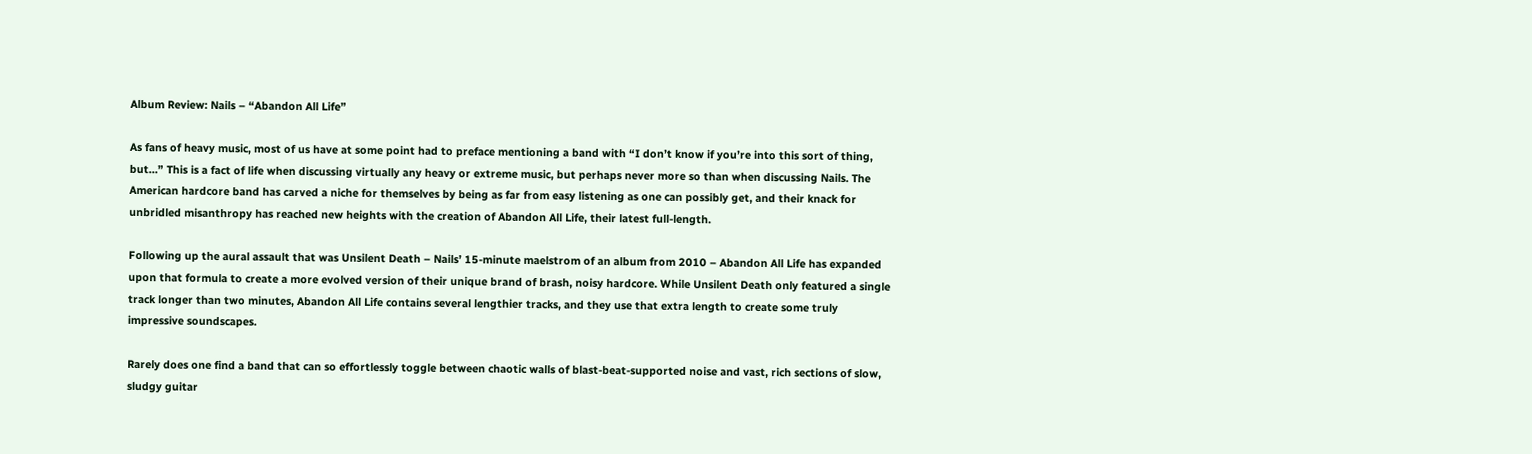Album Review: Nails – “Abandon All Life”

As fans of heavy music, most of us have at some point had to preface mentioning a band with “I don’t know if you’re into this sort of thing, but…” This is a fact of life when discussing virtually any heavy or extreme music, but perhaps never more so than when discussing Nails. The American hardcore band has carved a niche for themselves by being as far from easy listening as one can possibly get, and their knack for unbridled misanthropy has reached new heights with the creation of Abandon All Life, their latest full-length.

Following up the aural assault that was Unsilent Death – Nails’ 15-minute maelstrom of an album from 2010 – Abandon All Life has expanded upon that formula to create a more evolved version of their unique brand of brash, noisy hardcore. While Unsilent Death only featured a single track longer than two minutes, Abandon All Life contains several lengthier tracks, and they use that extra length to create some truly impressive soundscapes.

Rarely does one find a band that can so effortlessly toggle between chaotic walls of blast-beat-supported noise and vast, rich sections of slow, sludgy guitar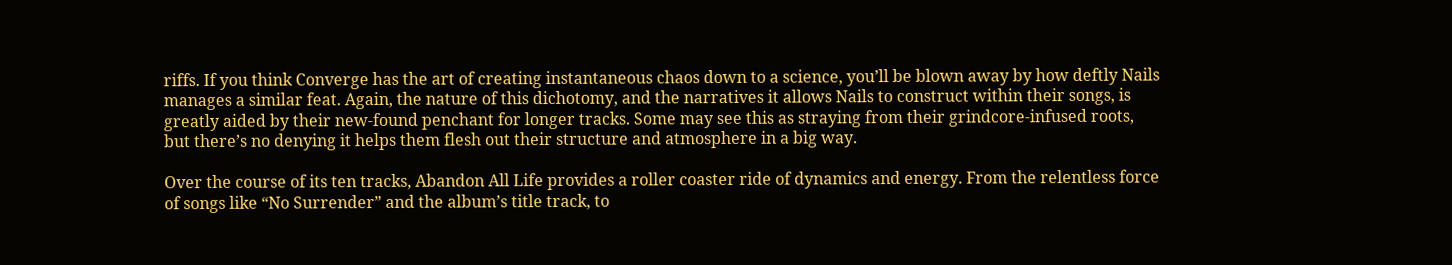riffs. If you think Converge has the art of creating instantaneous chaos down to a science, you’ll be blown away by how deftly Nails manages a similar feat. Again, the nature of this dichotomy, and the narratives it allows Nails to construct within their songs, is greatly aided by their new-found penchant for longer tracks. Some may see this as straying from their grindcore-infused roots, but there’s no denying it helps them flesh out their structure and atmosphere in a big way.

Over the course of its ten tracks, Abandon All Life provides a roller coaster ride of dynamics and energy. From the relentless force of songs like “No Surrender” and the album’s title track, to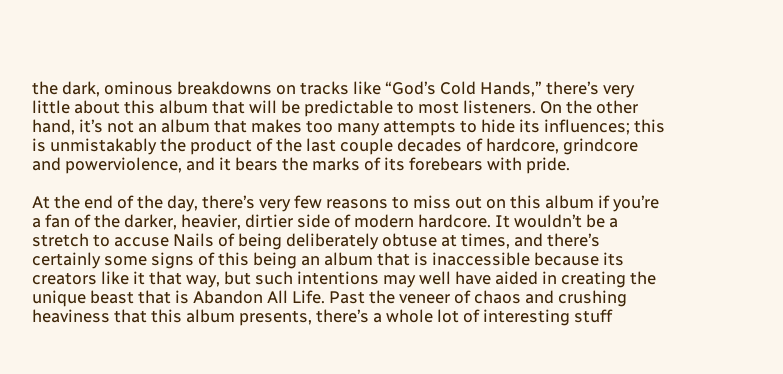the dark, ominous breakdowns on tracks like “God’s Cold Hands,” there’s very little about this album that will be predictable to most listeners. On the other hand, it’s not an album that makes too many attempts to hide its influences; this is unmistakably the product of the last couple decades of hardcore, grindcore and powerviolence, and it bears the marks of its forebears with pride.

At the end of the day, there’s very few reasons to miss out on this album if you’re a fan of the darker, heavier, dirtier side of modern hardcore. It wouldn’t be a stretch to accuse Nails of being deliberately obtuse at times, and there’s certainly some signs of this being an album that is inaccessible because its creators like it that way, but such intentions may well have aided in creating the unique beast that is Abandon All Life. Past the veneer of chaos and crushing heaviness that this album presents, there’s a whole lot of interesting stuff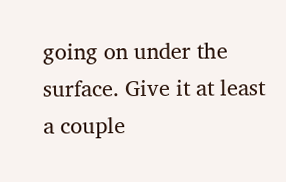going on under the surface. Give it at least a couple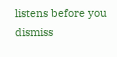listens before you dismiss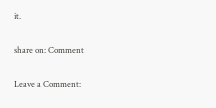it.

share on: Comment

Leave a Comment: